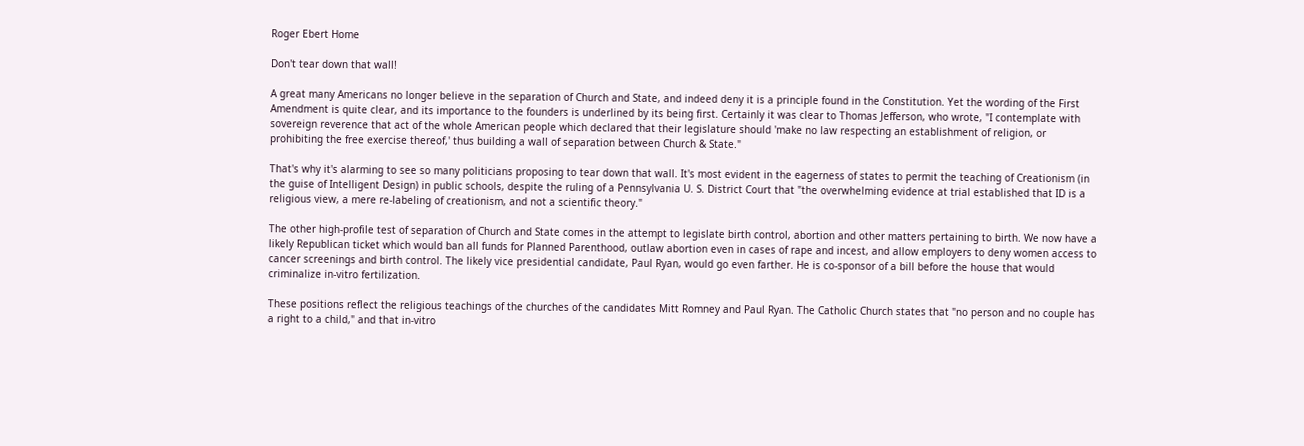Roger Ebert Home

Don't tear down that wall!

A great many Americans no longer believe in the separation of Church and State, and indeed deny it is a principle found in the Constitution. Yet the wording of the First Amendment is quite clear, and its importance to the founders is underlined by its being first. Certainly it was clear to Thomas Jefferson, who wrote, "I contemplate with sovereign reverence that act of the whole American people which declared that their legislature should 'make no law respecting an establishment of religion, or prohibiting the free exercise thereof,' thus building a wall of separation between Church & State."

That's why it's alarming to see so many politicians proposing to tear down that wall. It's most evident in the eagerness of states to permit the teaching of Creationism (in the guise of Intelligent Design) in public schools, despite the ruling of a Pennsylvania U. S. District Court that "the overwhelming evidence at trial established that ID is a religious view, a mere re-labeling of creationism, and not a scientific theory."

The other high-profile test of separation of Church and State comes in the attempt to legislate birth control, abortion and other matters pertaining to birth. We now have a likely Republican ticket which would ban all funds for Planned Parenthood, outlaw abortion even in cases of rape and incest, and allow employers to deny women access to cancer screenings and birth control. The likely vice presidential candidate, Paul Ryan, would go even farther. He is co-sponsor of a bill before the house that would criminalize in-vitro fertilization.

These positions reflect the religious teachings of the churches of the candidates Mitt Romney and Paul Ryan. The Catholic Church states that "no person and no couple has a right to a child," and that in-vitro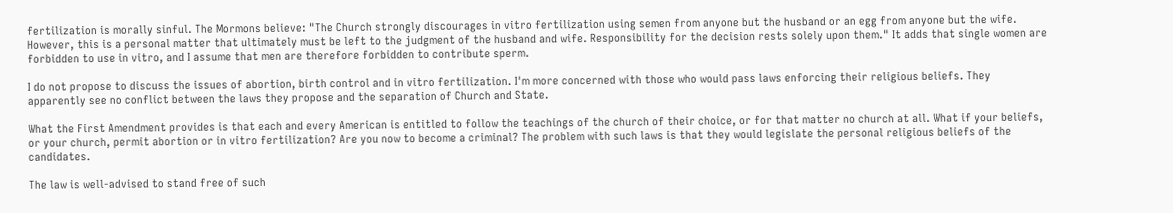fertilization is morally sinful. The Mormons believe: "The Church strongly discourages in vitro fertilization using semen from anyone but the husband or an egg from anyone but the wife. However, this is a personal matter that ultimately must be left to the judgment of the husband and wife. Responsibility for the decision rests solely upon them." It adds that single women are forbidden to use in vitro, and I assume that men are therefore forbidden to contribute sperm.

I do not propose to discuss the issues of abortion, birth control and in vitro fertilization. I'm more concerned with those who would pass laws enforcing their religious beliefs. They apparently see no conflict between the laws they propose and the separation of Church and State.

What the First Amendment provides is that each and every American is entitled to follow the teachings of the church of their choice, or for that matter no church at all. What if your beliefs, or your church, permit abortion or in vitro fertilization? Are you now to become a criminal? The problem with such laws is that they would legislate the personal religious beliefs of the candidates.

The law is well-advised to stand free of such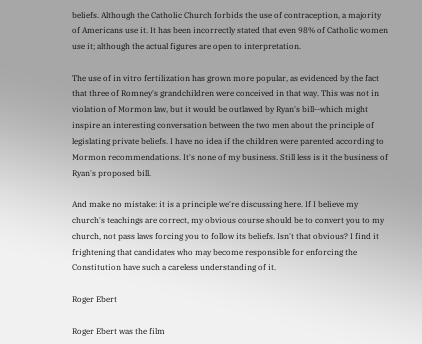beliefs. Although the Catholic Church forbids the use of contraception, a majority of Americans use it. It has been incorrectly stated that even 98% of Catholic women use it; although the actual figures are open to interpretation.

The use of in vitro fertilization has grown more popular, as evidenced by the fact that three of Romney's grandchildren were conceived in that way. This was not in violation of Mormon law, but it would be outlawed by Ryan's bill--which might inspire an interesting conversation between the two men about the principle of legislating private beliefs. I have no idea if the children were parented according to Mormon recommendations. It's none of my business. Still less is it the business of Ryan's proposed bill.

And make no mistake: it is a principle we're discussing here. If I believe my church's teachings are correct, my obvious course should be to convert you to my church, not pass laws forcing you to follow its beliefs. Isn't that obvious? I find it frightening that candidates who may become responsible for enforcing the Constitution have such a careless understanding of it.

Roger Ebert

Roger Ebert was the film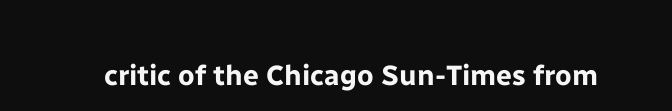critic of the Chicago Sun-Times from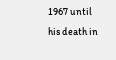1967 until his death in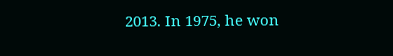2013. In 1975, he won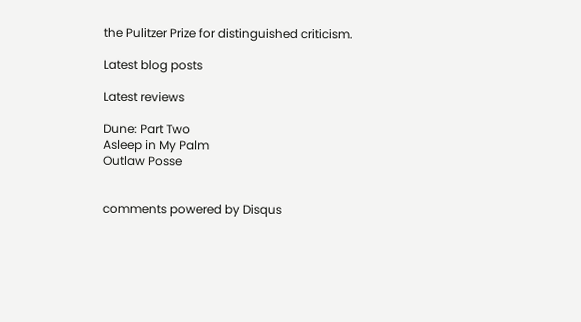the Pulitzer Prize for distinguished criticism.

Latest blog posts

Latest reviews

Dune: Part Two
Asleep in My Palm
Outlaw Posse


comments powered by Disqus